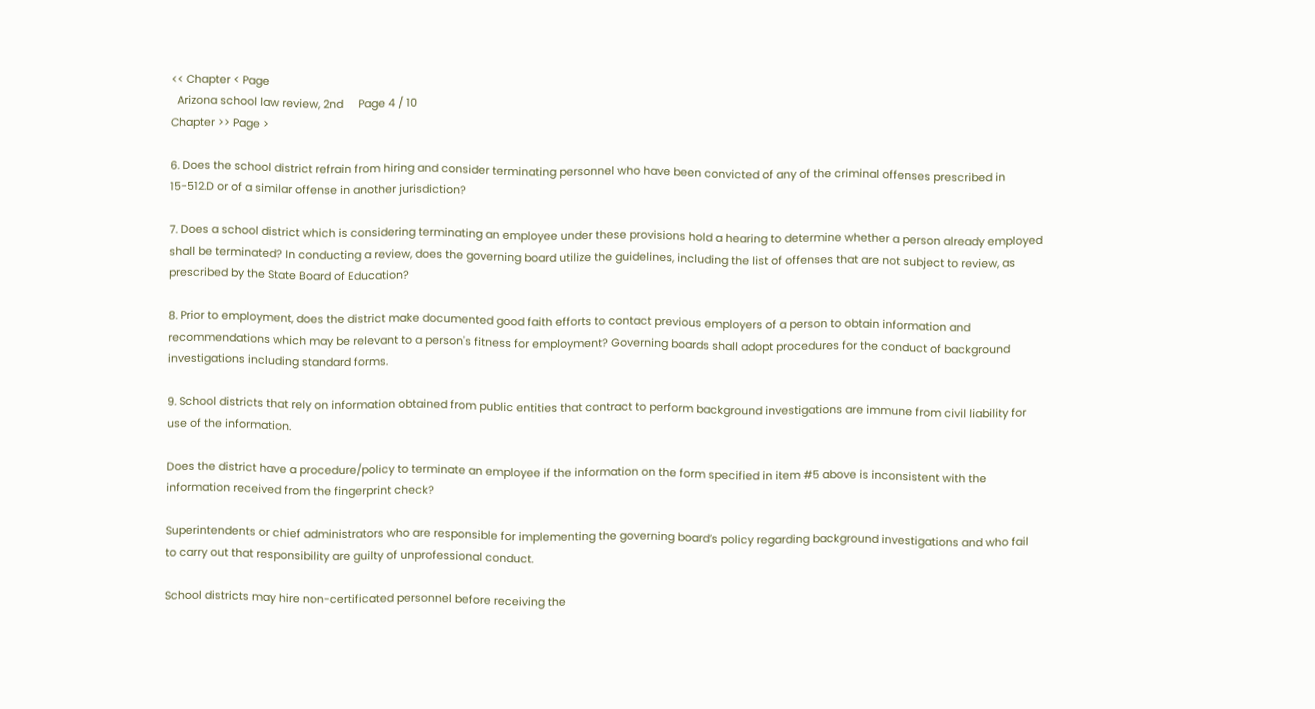<< Chapter < Page
  Arizona school law review, 2nd     Page 4 / 10
Chapter >> Page >

6. Does the school district refrain from hiring and consider terminating personnel who have been convicted of any of the criminal offenses prescribed in 15-512.D or of a similar offense in another jurisdiction?

7. Does a school district which is considering terminating an employee under these provisions hold a hearing to determine whether a person already employed shall be terminated? In conducting a review, does the governing board utilize the guidelines, including the list of offenses that are not subject to review, as prescribed by the State Board of Education?

8. Prior to employment, does the district make documented good faith efforts to contact previous employers of a person to obtain information and recommendations which may be relevant to a person's fitness for employment? Governing boards shall adopt procedures for the conduct of background investigations including standard forms.

9. School districts that rely on information obtained from public entities that contract to perform background investigations are immune from civil liability for use of the information.

Does the district have a procedure/policy to terminate an employee if the information on the form specified in item #5 above is inconsistent with the information received from the fingerprint check?

Superintendents or chief administrators who are responsible for implementing the governing board’s policy regarding background investigations and who fail to carry out that responsibility are guilty of unprofessional conduct.

School districts may hire non-certificated personnel before receiving the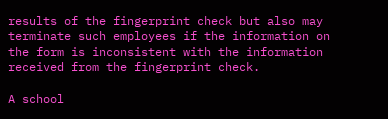results of the fingerprint check but also may terminate such employees if the information on the form is inconsistent with the information received from the fingerprint check.

A school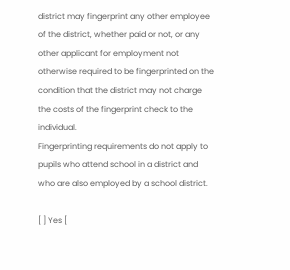district may fingerprint any other employee of the district, whether paid or not, or any other applicant for employment not otherwise required to be fingerprinted on the condition that the district may not charge the costs of the fingerprint check to the individual.
Fingerprinting requirements do not apply to pupils who attend school in a district and who are also employed by a school district.

[ ] Yes [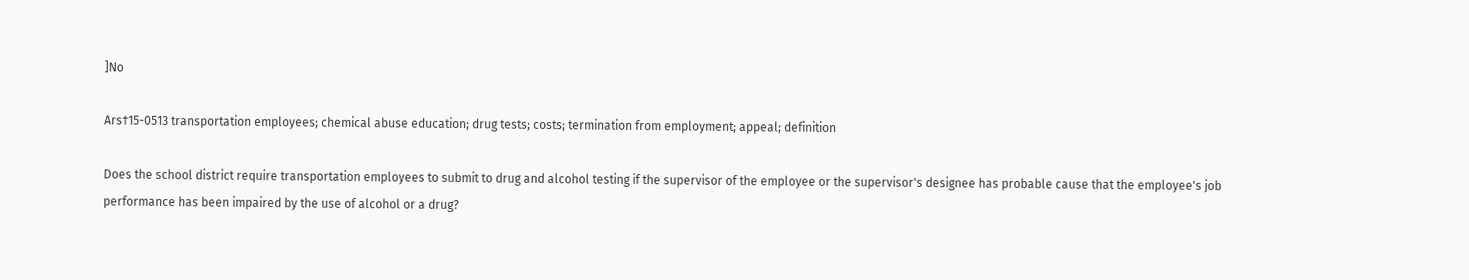]No

Ars†15-0513 transportation employees; chemical abuse education; drug tests; costs; termination from employment; appeal; definition

Does the school district require transportation employees to submit to drug and alcohol testing if the supervisor of the employee or the supervisor's designee has probable cause that the employee's job performance has been impaired by the use of alcohol or a drug?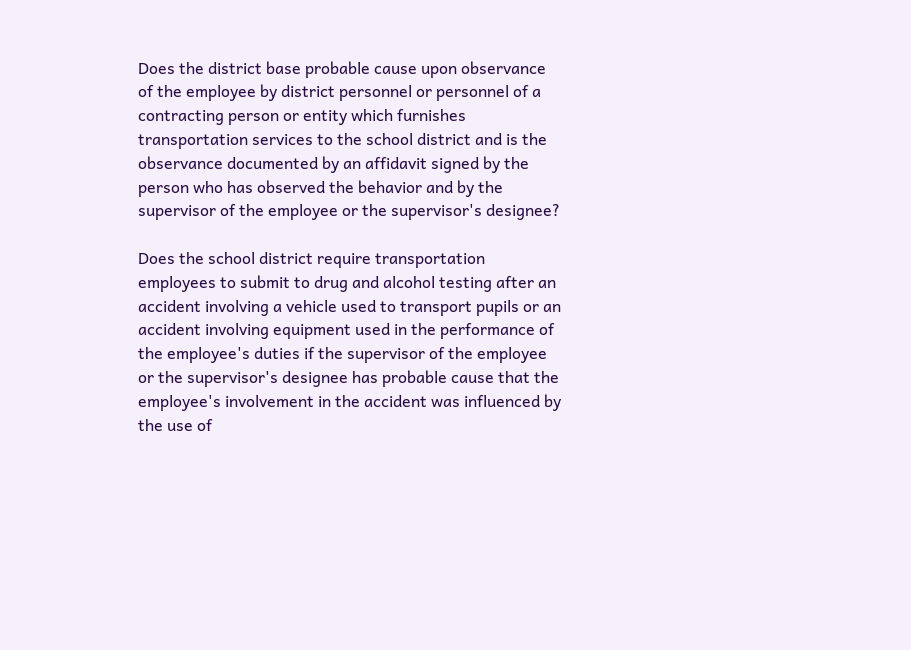Does the district base probable cause upon observance of the employee by district personnel or personnel of a contracting person or entity which furnishes transportation services to the school district and is the observance documented by an affidavit signed by the person who has observed the behavior and by the supervisor of the employee or the supervisor's designee?

Does the school district require transportation employees to submit to drug and alcohol testing after an accident involving a vehicle used to transport pupils or an accident involving equipment used in the performance of the employee's duties if the supervisor of the employee or the supervisor's designee has probable cause that the employee's involvement in the accident was influenced by the use of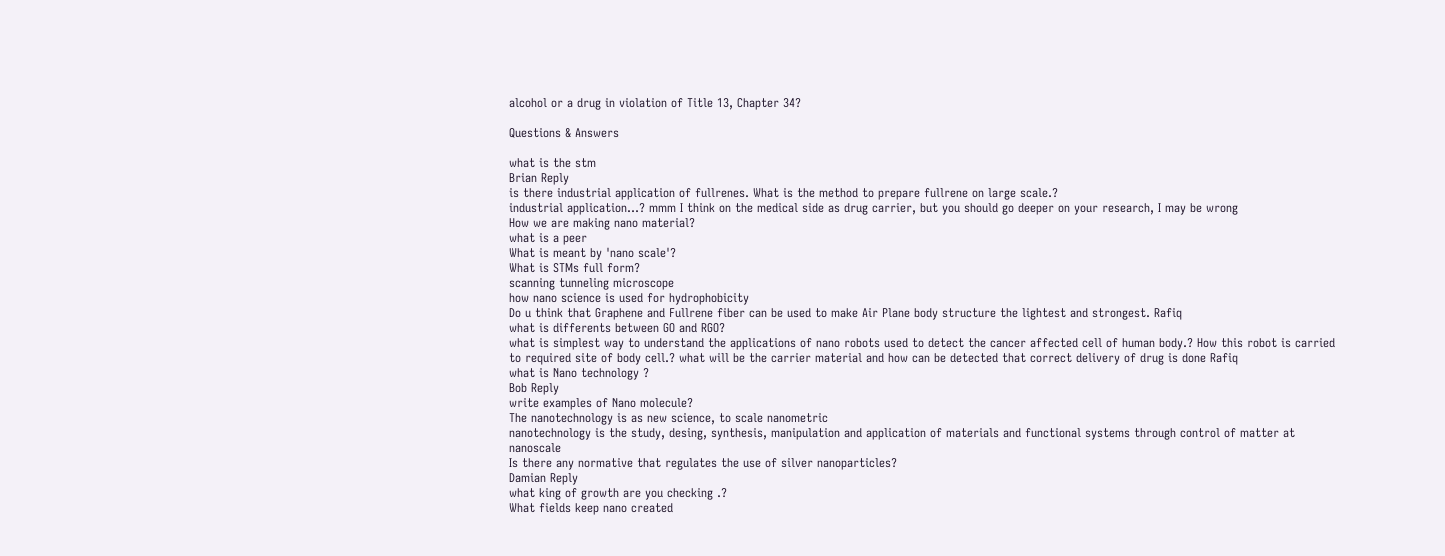alcohol or a drug in violation of Title 13, Chapter 34?

Questions & Answers

what is the stm
Brian Reply
is there industrial application of fullrenes. What is the method to prepare fullrene on large scale.?
industrial application...? mmm I think on the medical side as drug carrier, but you should go deeper on your research, I may be wrong
How we are making nano material?
what is a peer
What is meant by 'nano scale'?
What is STMs full form?
scanning tunneling microscope
how nano science is used for hydrophobicity
Do u think that Graphene and Fullrene fiber can be used to make Air Plane body structure the lightest and strongest. Rafiq
what is differents between GO and RGO?
what is simplest way to understand the applications of nano robots used to detect the cancer affected cell of human body.? How this robot is carried to required site of body cell.? what will be the carrier material and how can be detected that correct delivery of drug is done Rafiq
what is Nano technology ?
Bob Reply
write examples of Nano molecule?
The nanotechnology is as new science, to scale nanometric
nanotechnology is the study, desing, synthesis, manipulation and application of materials and functional systems through control of matter at nanoscale
Is there any normative that regulates the use of silver nanoparticles?
Damian Reply
what king of growth are you checking .?
What fields keep nano created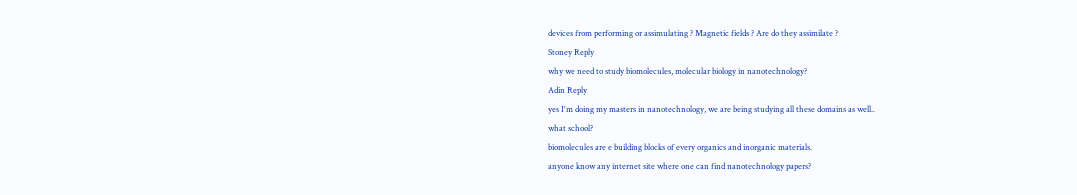devices from performing or assimulating ? Magnetic fields ? Are do they assimilate ?
Stoney Reply
why we need to study biomolecules, molecular biology in nanotechnology?
Adin Reply
yes I'm doing my masters in nanotechnology, we are being studying all these domains as well..
what school?
biomolecules are e building blocks of every organics and inorganic materials.
anyone know any internet site where one can find nanotechnology papers?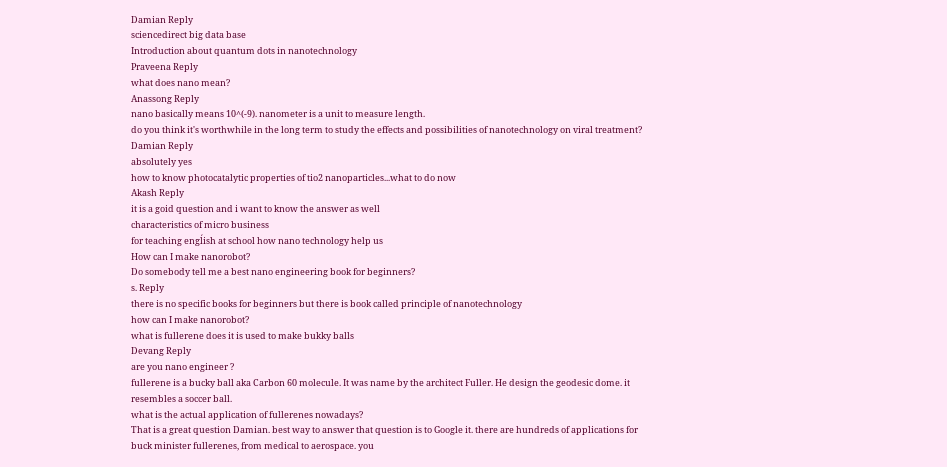Damian Reply
sciencedirect big data base
Introduction about quantum dots in nanotechnology
Praveena Reply
what does nano mean?
Anassong Reply
nano basically means 10^(-9). nanometer is a unit to measure length.
do you think it's worthwhile in the long term to study the effects and possibilities of nanotechnology on viral treatment?
Damian Reply
absolutely yes
how to know photocatalytic properties of tio2 nanoparticles...what to do now
Akash Reply
it is a goid question and i want to know the answer as well
characteristics of micro business
for teaching engĺish at school how nano technology help us
How can I make nanorobot?
Do somebody tell me a best nano engineering book for beginners?
s. Reply
there is no specific books for beginners but there is book called principle of nanotechnology
how can I make nanorobot?
what is fullerene does it is used to make bukky balls
Devang Reply
are you nano engineer ?
fullerene is a bucky ball aka Carbon 60 molecule. It was name by the architect Fuller. He design the geodesic dome. it resembles a soccer ball.
what is the actual application of fullerenes nowadays?
That is a great question Damian. best way to answer that question is to Google it. there are hundreds of applications for buck minister fullerenes, from medical to aerospace. you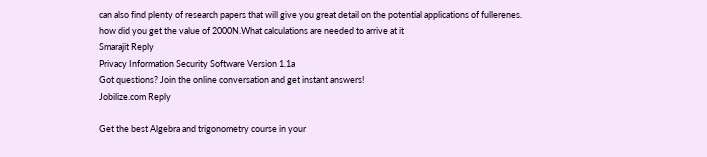can also find plenty of research papers that will give you great detail on the potential applications of fullerenes.
how did you get the value of 2000N.What calculations are needed to arrive at it
Smarajit Reply
Privacy Information Security Software Version 1.1a
Got questions? Join the online conversation and get instant answers!
Jobilize.com Reply

Get the best Algebra and trigonometry course in your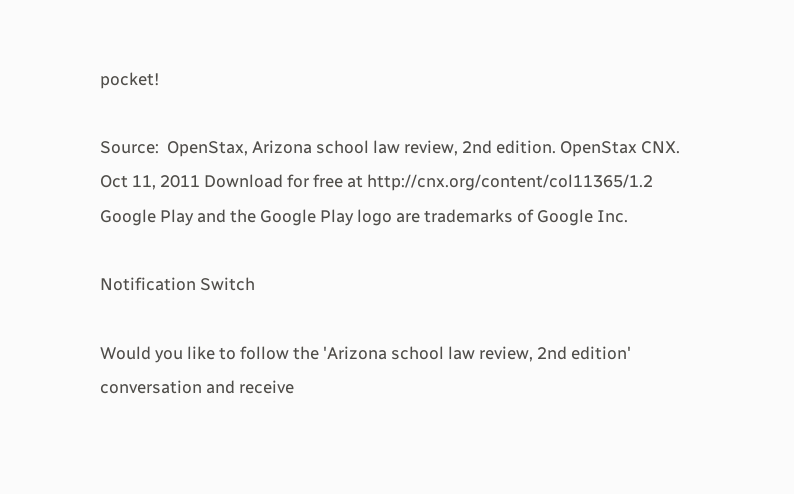pocket!

Source:  OpenStax, Arizona school law review, 2nd edition. OpenStax CNX. Oct 11, 2011 Download for free at http://cnx.org/content/col11365/1.2
Google Play and the Google Play logo are trademarks of Google Inc.

Notification Switch

Would you like to follow the 'Arizona school law review, 2nd edition' conversation and receive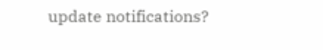update notifications?